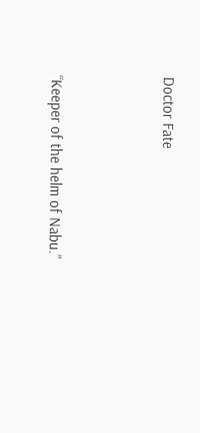Doctor Fate




“Keeper of the helm of Nabu.”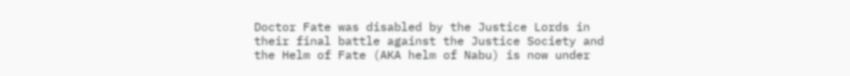Doctor Fate was disabled by the Justice Lords in their final battle against the Justice Society and the Helm of Fate (AKA helm of Nabu) is now under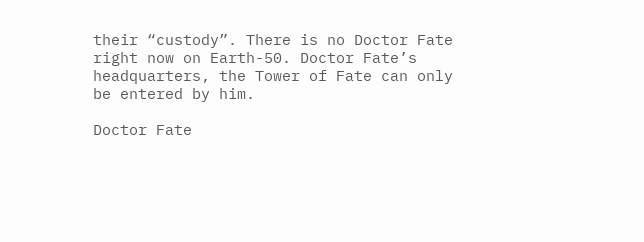their “custody”. There is no Doctor Fate right now on Earth-50. Doctor Fate’s headquarters, the Tower of Fate can only be entered by him.

Doctor Fate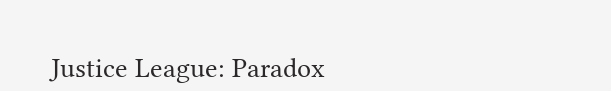Justice League: Paradox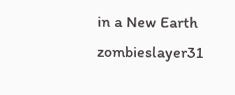in a New Earth zombieslayer31